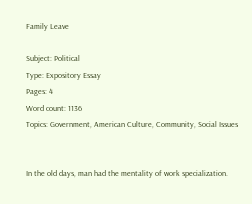Family Leave

Subject: Political
Type: Expository Essay
Pages: 4
Word count: 1136
Topics: Government, American Culture, Community, Social Issues


In the old days, man had the mentality of work specialization.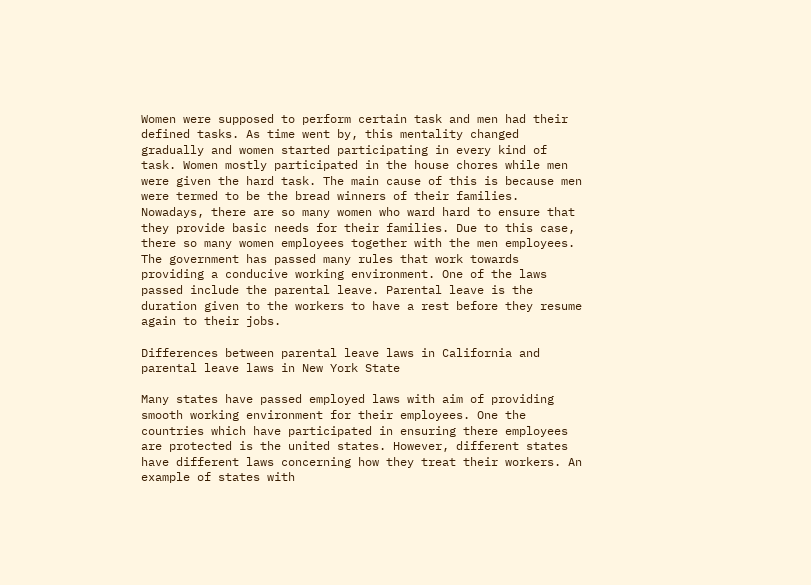Women were supposed to perform certain task and men had their defined tasks. As time went by, this mentality changed gradually and women started participating in every kind of task. Women mostly participated in the house chores while men were given the hard task. The main cause of this is because men were termed to be the bread winners of their families. Nowadays, there are so many women who ward hard to ensure that they provide basic needs for their families. Due to this case, there so many women employees together with the men employees. The government has passed many rules that work towards providing a conducive working environment. One of the laws passed include the parental leave. Parental leave is the duration given to the workers to have a rest before they resume again to their jobs.

Differences between parental leave laws in California and parental leave laws in New York State

Many states have passed employed laws with aim of providing smooth working environment for their employees. One the countries which have participated in ensuring there employees are protected is the united states. However, different states have different laws concerning how they treat their workers. An example of states with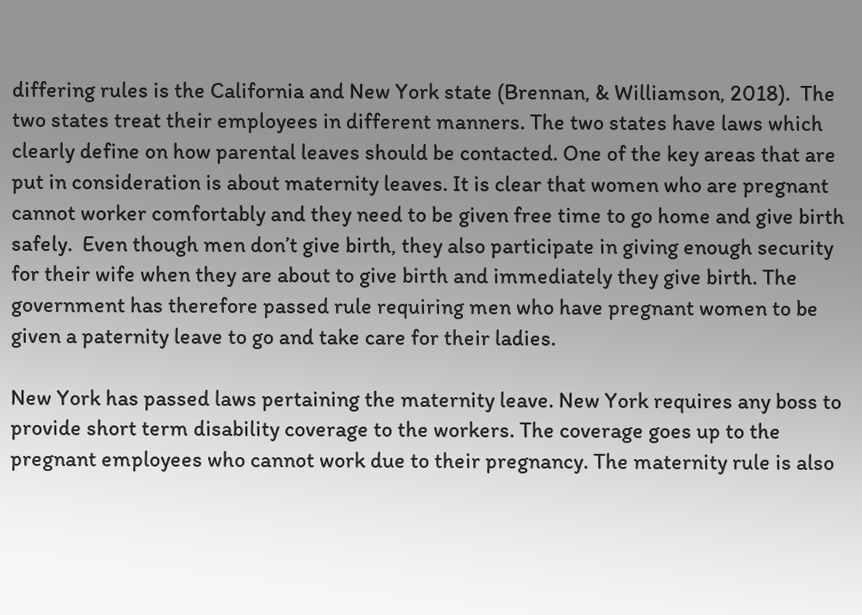differing rules is the California and New York state (Brennan, & Williamson, 2018).  The two states treat their employees in different manners. The two states have laws which clearly define on how parental leaves should be contacted. One of the key areas that are put in consideration is about maternity leaves. It is clear that women who are pregnant cannot worker comfortably and they need to be given free time to go home and give birth safely.  Even though men don’t give birth, they also participate in giving enough security for their wife when they are about to give birth and immediately they give birth. The government has therefore passed rule requiring men who have pregnant women to be given a paternity leave to go and take care for their ladies.

New York has passed laws pertaining the maternity leave. New York requires any boss to provide short term disability coverage to the workers. The coverage goes up to the pregnant employees who cannot work due to their pregnancy. The maternity rule is also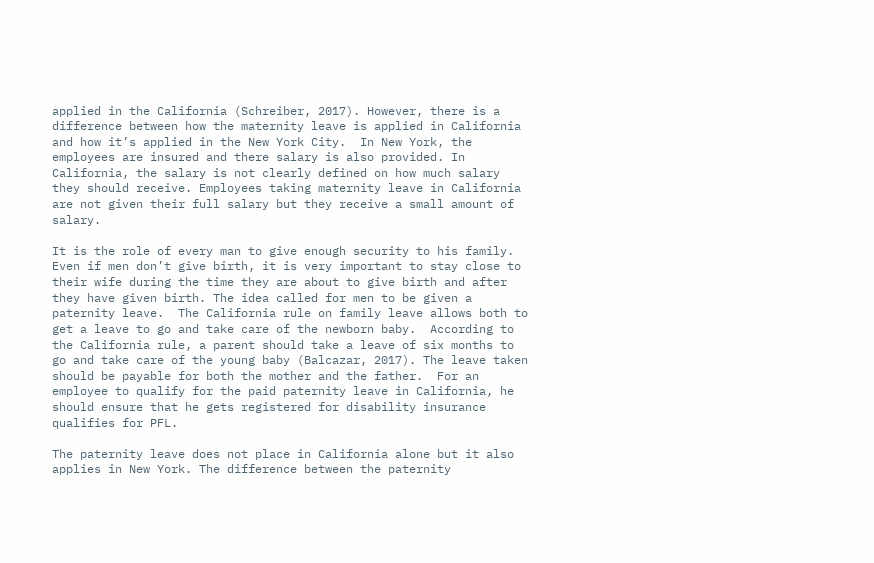applied in the California (Schreiber, 2017). However, there is a difference between how the maternity leave is applied in California and how it’s applied in the New York City.  In New York, the employees are insured and there salary is also provided. In California, the salary is not clearly defined on how much salary they should receive. Employees taking maternity leave in California are not given their full salary but they receive a small amount of salary.

It is the role of every man to give enough security to his family. Even if men don’t give birth, it is very important to stay close to their wife during the time they are about to give birth and after they have given birth. The idea called for men to be given a paternity leave.  The California rule on family leave allows both to get a leave to go and take care of the newborn baby.  According to the California rule, a parent should take a leave of six months to go and take care of the young baby (Balcazar, 2017). The leave taken should be payable for both the mother and the father.  For an employee to qualify for the paid paternity leave in California, he should ensure that he gets registered for disability insurance qualifies for PFL.

The paternity leave does not place in California alone but it also applies in New York. The difference between the paternity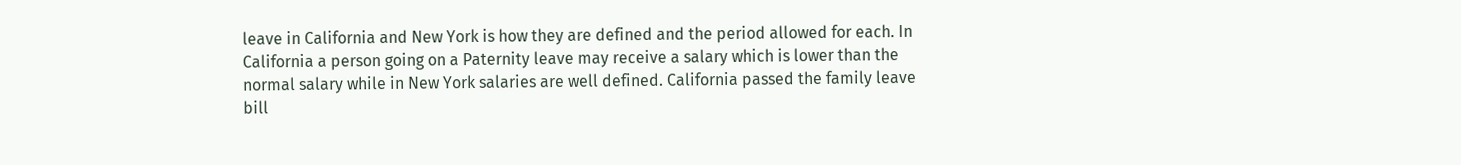leave in California and New York is how they are defined and the period allowed for each. In California a person going on a Paternity leave may receive a salary which is lower than the normal salary while in New York salaries are well defined. California passed the family leave bill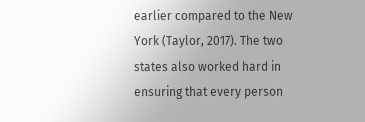earlier compared to the New York (Taylor, 2017). The two states also worked hard in ensuring that every person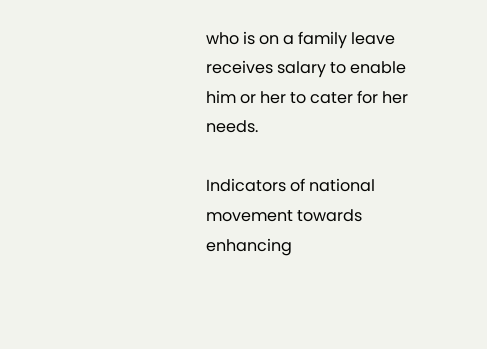who is on a family leave receives salary to enable him or her to cater for her needs.

Indicators of national movement towards enhancing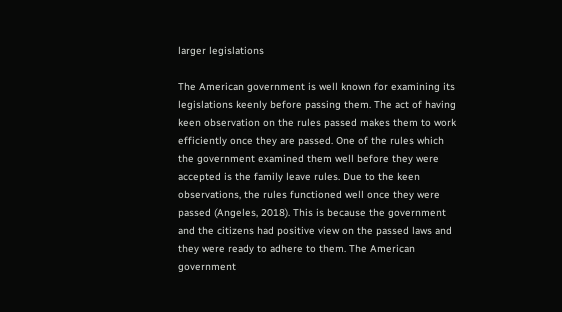larger legislations

The American government is well known for examining its legislations keenly before passing them. The act of having keen observation on the rules passed makes them to work efficiently once they are passed. One of the rules which the government examined them well before they were accepted is the family leave rules. Due to the keen observations, the rules functioned well once they were passed (Angeles, 2018). This is because the government and the citizens had positive view on the passed laws and they were ready to adhere to them. The American government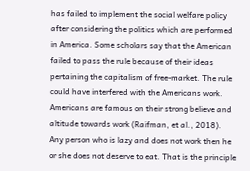has failed to implement the social welfare policy after considering the politics which are performed in America. Some scholars say that the American failed to pass the rule because of their ideas pertaining the capitalism of free-market. The rule could have interfered with the Americans work. Americans are famous on their strong believe and altitude towards work (Raifman, et al., 2018). Any person who is lazy and does not work then he or she does not deserve to eat. That is the principle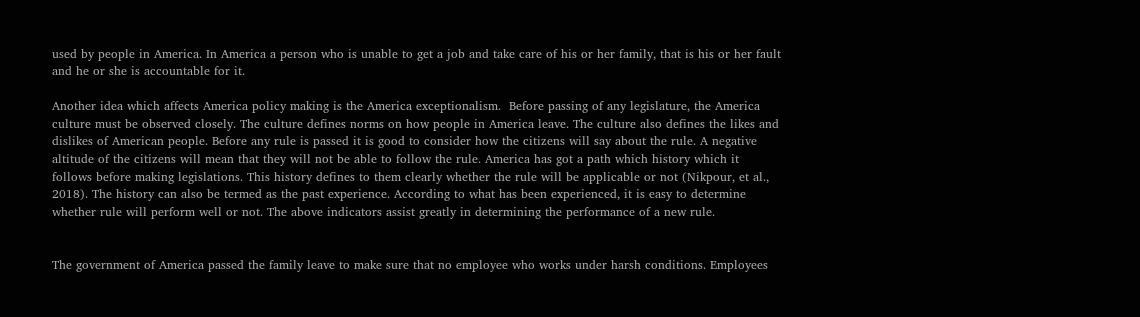used by people in America. In America a person who is unable to get a job and take care of his or her family, that is his or her fault and he or she is accountable for it.

Another idea which affects America policy making is the America exceptionalism.  Before passing of any legislature, the America culture must be observed closely. The culture defines norms on how people in America leave. The culture also defines the likes and dislikes of American people. Before any rule is passed it is good to consider how the citizens will say about the rule. A negative altitude of the citizens will mean that they will not be able to follow the rule. America has got a path which history which it follows before making legislations. This history defines to them clearly whether the rule will be applicable or not (Nikpour, et al., 2018). The history can also be termed as the past experience. According to what has been experienced, it is easy to determine whether rule will perform well or not. The above indicators assist greatly in determining the performance of a new rule.


The government of America passed the family leave to make sure that no employee who works under harsh conditions. Employees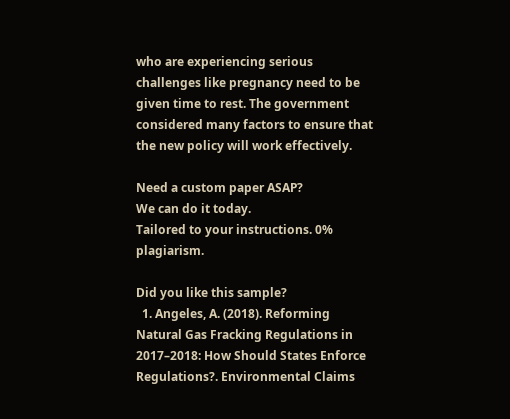who are experiencing serious challenges like pregnancy need to be given time to rest. The government considered many factors to ensure that the new policy will work effectively.

Need a custom paper ASAP?
We can do it today.
Tailored to your instructions. 0% plagiarism.

Did you like this sample?
  1. Angeles, A. (2018). Reforming Natural Gas Fracking Regulations in 2017–2018: How Should States Enforce Regulations?. Environmental Claims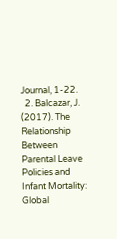Journal, 1-22.
  2. Balcazar, J. (2017). The Relationship Between Parental Leave Policies and Infant Mortality: Global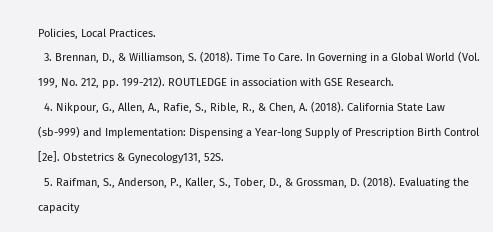Policies, Local Practices.
  3. Brennan, D., & Williamson, S. (2018). Time To Care. In Governing in a Global World (Vol. 199, No. 212, pp. 199-212). ROUTLEDGE in association with GSE Research.
  4. Nikpour, G., Allen, A., Rafie, S., Rible, R., & Chen, A. (2018). California State Law (sb-999) and Implementation: Dispensing a Year-long Supply of Prescription Birth Control [2e]. Obstetrics & Gynecology131, 52S.
  5. Raifman, S., Anderson, P., Kaller, S., Tober, D., & Grossman, D. (2018). Evaluating the capacity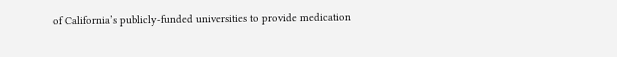of California’s publicly-funded universities to provide medication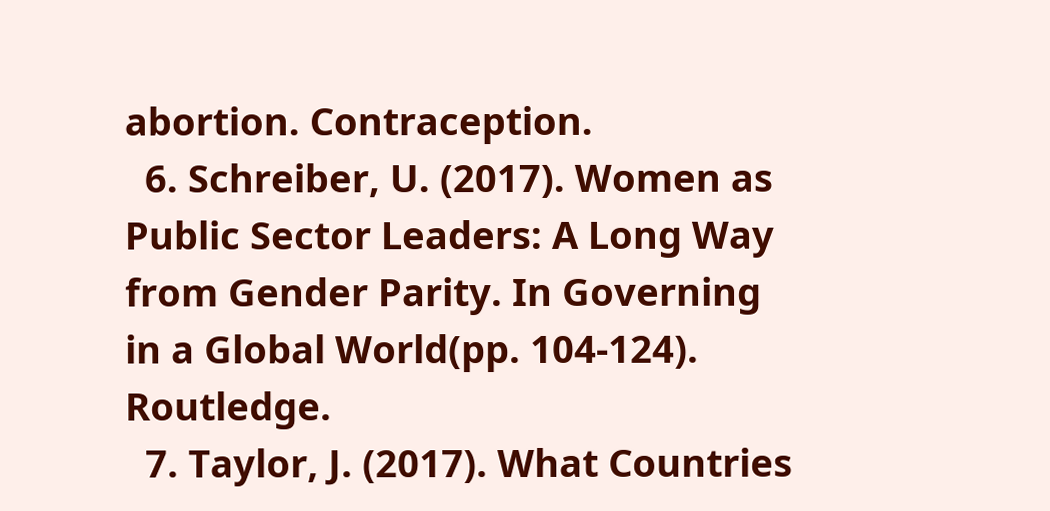abortion. Contraception.
  6. Schreiber, U. (2017). Women as Public Sector Leaders: A Long Way from Gender Parity. In Governing in a Global World(pp. 104-124). Routledge.
  7. Taylor, J. (2017). What Countries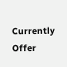Currently Offer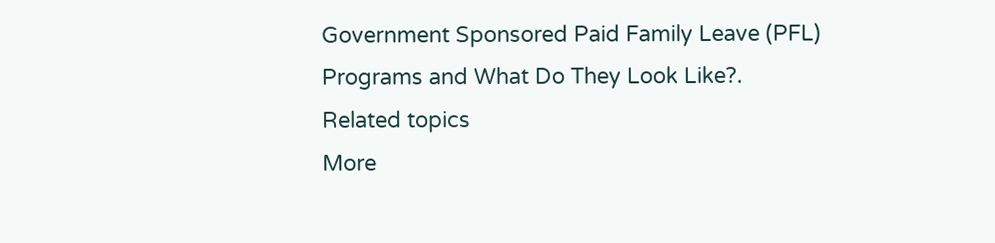Government Sponsored Paid Family Leave (PFL) Programs and What Do They Look Like?.
Related topics
More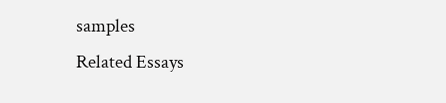samples
Related Essays